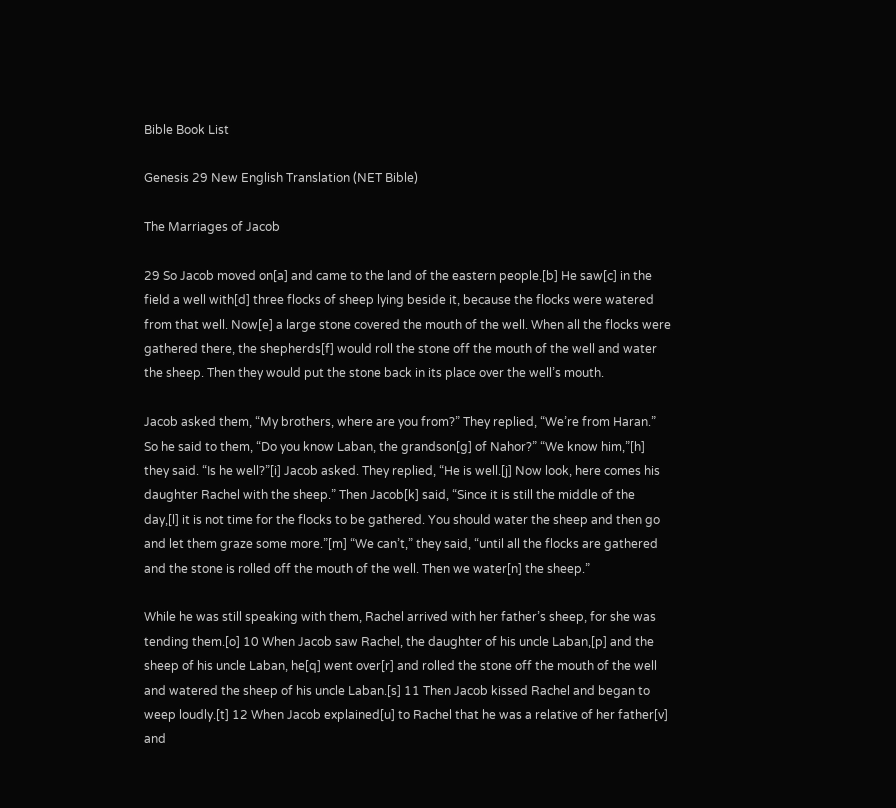Bible Book List

Genesis 29 New English Translation (NET Bible)

The Marriages of Jacob

29 So Jacob moved on[a] and came to the land of the eastern people.[b] He saw[c] in the field a well with[d] three flocks of sheep lying beside it, because the flocks were watered from that well. Now[e] a large stone covered the mouth of the well. When all the flocks were gathered there, the shepherds[f] would roll the stone off the mouth of the well and water the sheep. Then they would put the stone back in its place over the well’s mouth.

Jacob asked them, “My brothers, where are you from?” They replied, “We’re from Haran.” So he said to them, “Do you know Laban, the grandson[g] of Nahor?” “We know him,”[h] they said. “Is he well?”[i] Jacob asked. They replied, “He is well.[j] Now look, here comes his daughter Rachel with the sheep.” Then Jacob[k] said, “Since it is still the middle of the day,[l] it is not time for the flocks to be gathered. You should water the sheep and then go and let them graze some more.”[m] “We can’t,” they said, “until all the flocks are gathered and the stone is rolled off the mouth of the well. Then we water[n] the sheep.”

While he was still speaking with them, Rachel arrived with her father’s sheep, for she was tending them.[o] 10 When Jacob saw Rachel, the daughter of his uncle Laban,[p] and the sheep of his uncle Laban, he[q] went over[r] and rolled the stone off the mouth of the well and watered the sheep of his uncle Laban.[s] 11 Then Jacob kissed Rachel and began to weep loudly.[t] 12 When Jacob explained[u] to Rachel that he was a relative of her father[v] and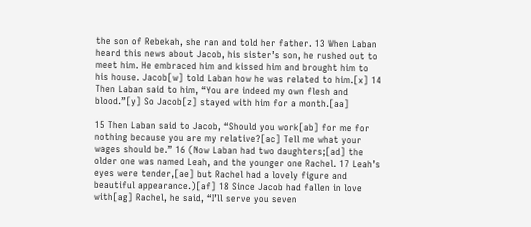the son of Rebekah, she ran and told her father. 13 When Laban heard this news about Jacob, his sister’s son, he rushed out to meet him. He embraced him and kissed him and brought him to his house. Jacob[w] told Laban how he was related to him.[x] 14 Then Laban said to him, “You are indeed my own flesh and blood.”[y] So Jacob[z] stayed with him for a month.[aa]

15 Then Laban said to Jacob, “Should you work[ab] for me for nothing because you are my relative?[ac] Tell me what your wages should be.” 16 (Now Laban had two daughters;[ad] the older one was named Leah, and the younger one Rachel. 17 Leah’s eyes were tender,[ae] but Rachel had a lovely figure and beautiful appearance.)[af] 18 Since Jacob had fallen in love with[ag] Rachel, he said, “I’ll serve you seven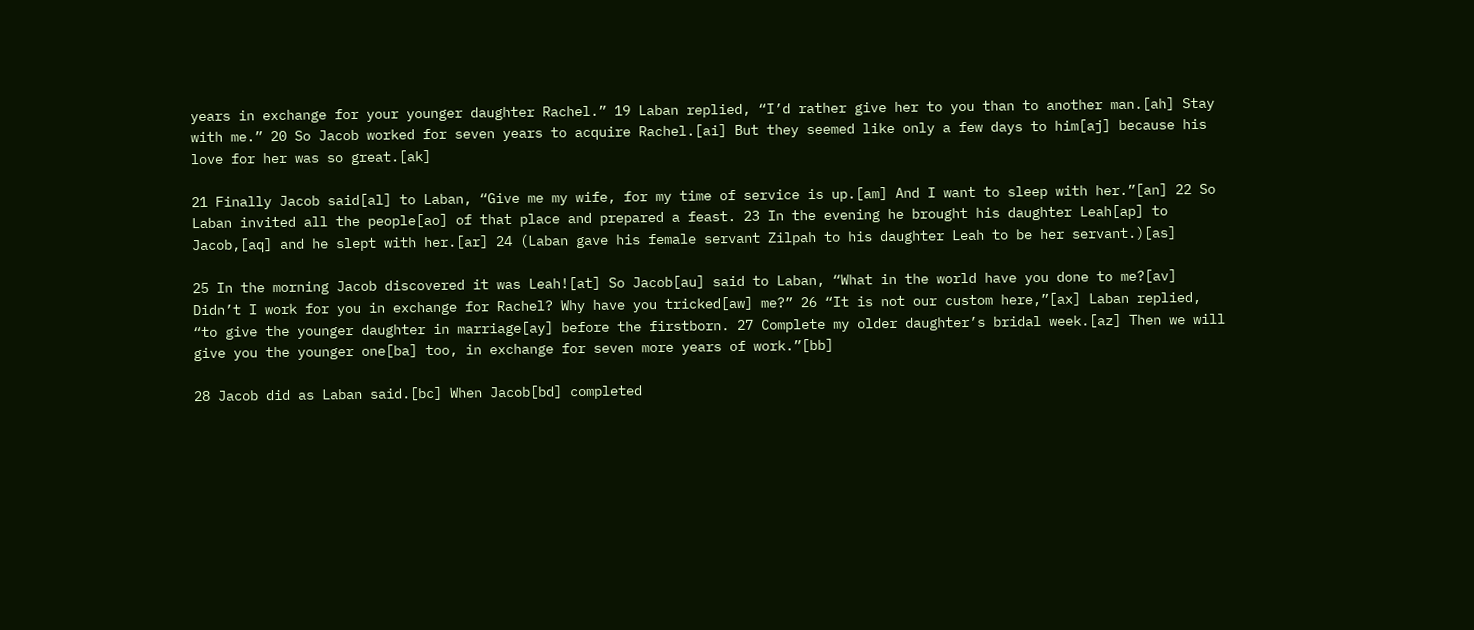years in exchange for your younger daughter Rachel.” 19 Laban replied, “I’d rather give her to you than to another man.[ah] Stay with me.” 20 So Jacob worked for seven years to acquire Rachel.[ai] But they seemed like only a few days to him[aj] because his love for her was so great.[ak]

21 Finally Jacob said[al] to Laban, “Give me my wife, for my time of service is up.[am] And I want to sleep with her.”[an] 22 So Laban invited all the people[ao] of that place and prepared a feast. 23 In the evening he brought his daughter Leah[ap] to Jacob,[aq] and he slept with her.[ar] 24 (Laban gave his female servant Zilpah to his daughter Leah to be her servant.)[as]

25 In the morning Jacob discovered it was Leah![at] So Jacob[au] said to Laban, “What in the world have you done to me?[av] Didn’t I work for you in exchange for Rachel? Why have you tricked[aw] me?” 26 “It is not our custom here,”[ax] Laban replied, “to give the younger daughter in marriage[ay] before the firstborn. 27 Complete my older daughter’s bridal week.[az] Then we will give you the younger one[ba] too, in exchange for seven more years of work.”[bb]

28 Jacob did as Laban said.[bc] When Jacob[bd] completed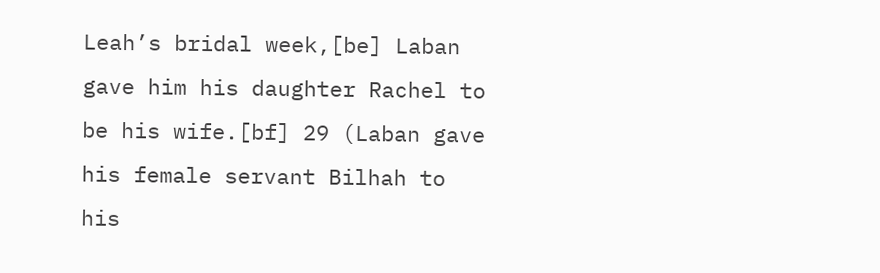Leah’s bridal week,[be] Laban gave him his daughter Rachel to be his wife.[bf] 29 (Laban gave his female servant Bilhah to his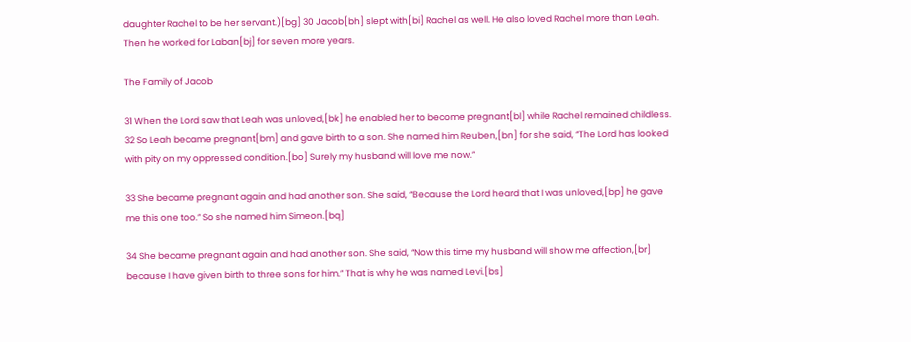daughter Rachel to be her servant.)[bg] 30 Jacob[bh] slept with[bi] Rachel as well. He also loved Rachel more than Leah. Then he worked for Laban[bj] for seven more years.

The Family of Jacob

31 When the Lord saw that Leah was unloved,[bk] he enabled her to become pregnant[bl] while Rachel remained childless. 32 So Leah became pregnant[bm] and gave birth to a son. She named him Reuben,[bn] for she said, “The Lord has looked with pity on my oppressed condition.[bo] Surely my husband will love me now.”

33 She became pregnant again and had another son. She said, “Because the Lord heard that I was unloved,[bp] he gave me this one too.” So she named him Simeon.[bq]

34 She became pregnant again and had another son. She said, “Now this time my husband will show me affection,[br] because I have given birth to three sons for him.” That is why he was named Levi.[bs]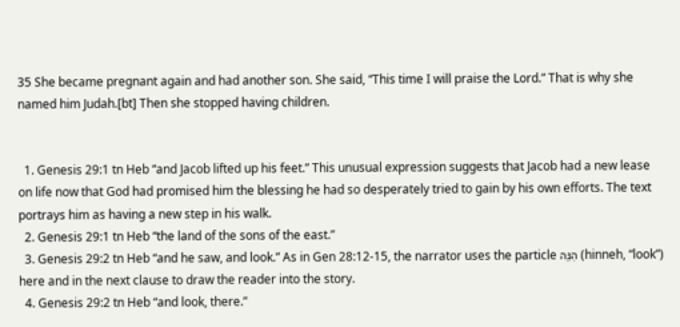35 She became pregnant again and had another son. She said, “This time I will praise the Lord.” That is why she named him Judah.[bt] Then she stopped having children.


  1. Genesis 29:1 tn Heb “and Jacob lifted up his feet.” This unusual expression suggests that Jacob had a new lease on life now that God had promised him the blessing he had so desperately tried to gain by his own efforts. The text portrays him as having a new step in his walk.
  2. Genesis 29:1 tn Heb “the land of the sons of the east.”
  3. Genesis 29:2 tn Heb “and he saw, and look.” As in Gen 28:12-15, the narrator uses the particle הִנֵּה (hinneh, “look”) here and in the next clause to draw the reader into the story.
  4. Genesis 29:2 tn Heb “and look, there.”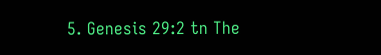5. Genesis 29:2 tn The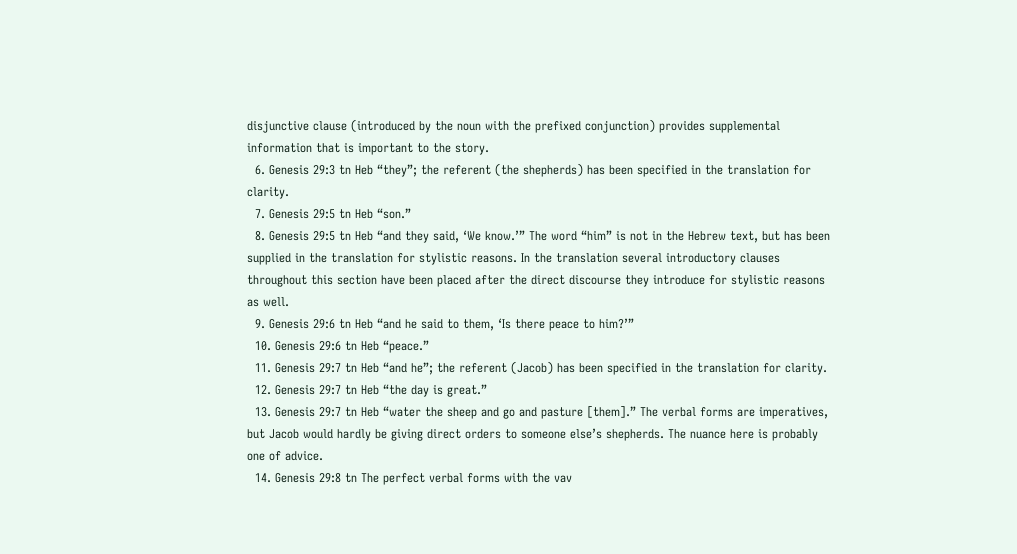disjunctive clause (introduced by the noun with the prefixed conjunction) provides supplemental information that is important to the story.
  6. Genesis 29:3 tn Heb “they”; the referent (the shepherds) has been specified in the translation for clarity.
  7. Genesis 29:5 tn Heb “son.”
  8. Genesis 29:5 tn Heb “and they said, ‘We know.’” The word “him” is not in the Hebrew text, but has been supplied in the translation for stylistic reasons. In the translation several introductory clauses throughout this section have been placed after the direct discourse they introduce for stylistic reasons as well.
  9. Genesis 29:6 tn Heb “and he said to them, ‘Is there peace to him?’”
  10. Genesis 29:6 tn Heb “peace.”
  11. Genesis 29:7 tn Heb “and he”; the referent (Jacob) has been specified in the translation for clarity.
  12. Genesis 29:7 tn Heb “the day is great.”
  13. Genesis 29:7 tn Heb “water the sheep and go and pasture [them].” The verbal forms are imperatives, but Jacob would hardly be giving direct orders to someone else’s shepherds. The nuance here is probably one of advice.
  14. Genesis 29:8 tn The perfect verbal forms with the vav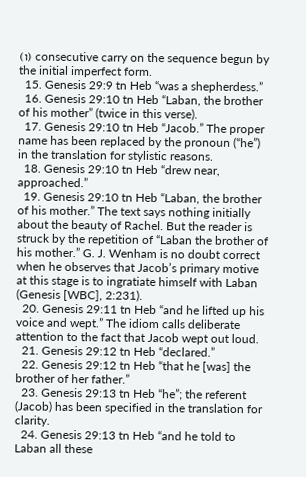(ו) consecutive carry on the sequence begun by the initial imperfect form.
  15. Genesis 29:9 tn Heb “was a shepherdess.”
  16. Genesis 29:10 tn Heb “Laban, the brother of his mother” (twice in this verse).
  17. Genesis 29:10 tn Heb “Jacob.” The proper name has been replaced by the pronoun (“he”) in the translation for stylistic reasons.
  18. Genesis 29:10 tn Heb “drew near, approached.”
  19. Genesis 29:10 tn Heb “Laban, the brother of his mother.” The text says nothing initially about the beauty of Rachel. But the reader is struck by the repetition of “Laban the brother of his mother.” G. J. Wenham is no doubt correct when he observes that Jacob’s primary motive at this stage is to ingratiate himself with Laban (Genesis [WBC], 2:231).
  20. Genesis 29:11 tn Heb “and he lifted up his voice and wept.” The idiom calls deliberate attention to the fact that Jacob wept out loud.
  21. Genesis 29:12 tn Heb “declared.”
  22. Genesis 29:12 tn Heb “that he [was] the brother of her father.”
  23. Genesis 29:13 tn Heb “he”; the referent (Jacob) has been specified in the translation for clarity.
  24. Genesis 29:13 tn Heb “and he told to Laban all these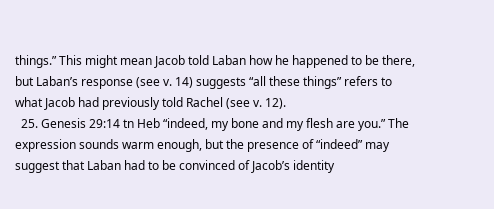things.” This might mean Jacob told Laban how he happened to be there, but Laban’s response (see v. 14) suggests “all these things” refers to what Jacob had previously told Rachel (see v. 12).
  25. Genesis 29:14 tn Heb “indeed, my bone and my flesh are you.” The expression sounds warm enough, but the presence of “indeed” may suggest that Laban had to be convinced of Jacob’s identity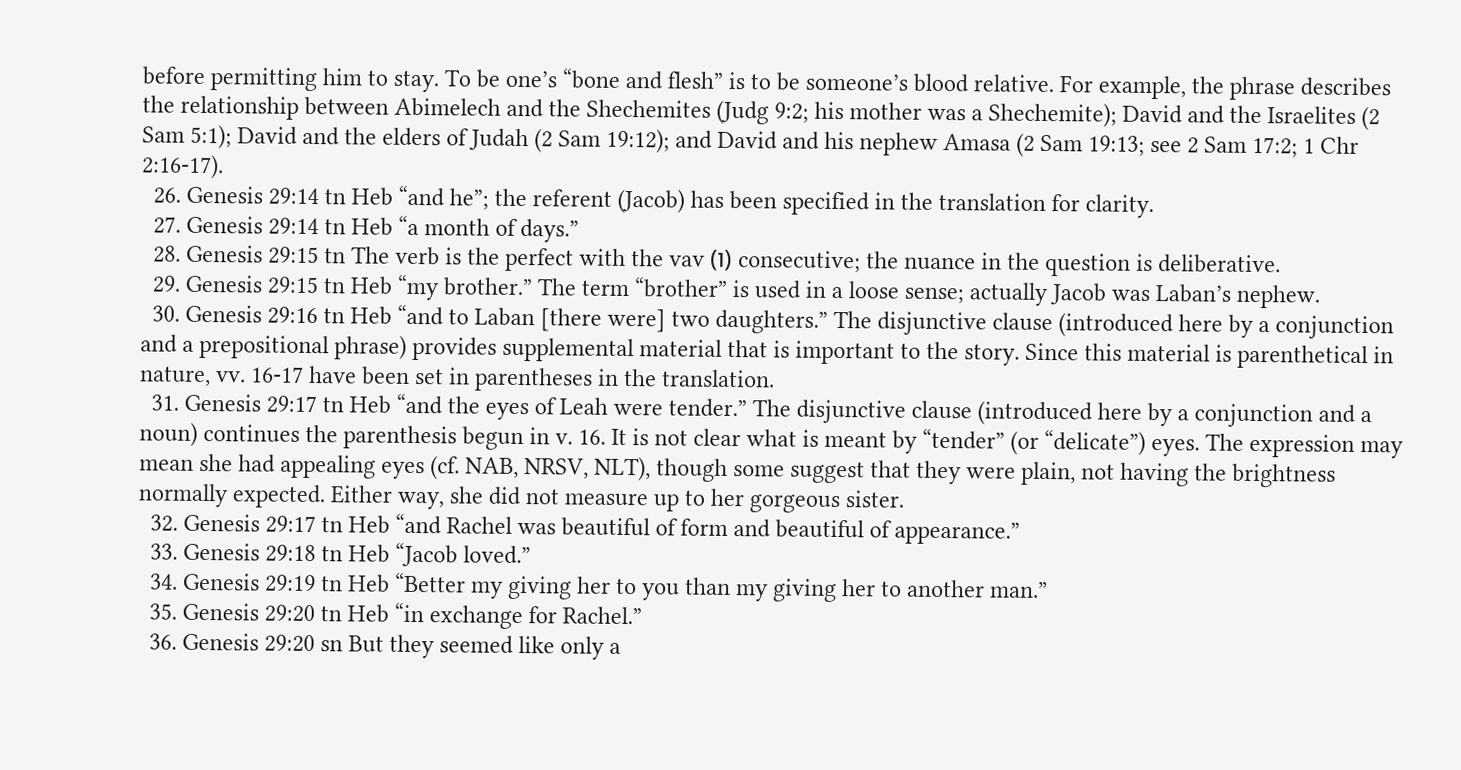before permitting him to stay. To be one’s “bone and flesh” is to be someone’s blood relative. For example, the phrase describes the relationship between Abimelech and the Shechemites (Judg 9:2; his mother was a Shechemite); David and the Israelites (2 Sam 5:1); David and the elders of Judah (2 Sam 19:12); and David and his nephew Amasa (2 Sam 19:13; see 2 Sam 17:2; 1 Chr 2:16-17).
  26. Genesis 29:14 tn Heb “and he”; the referent (Jacob) has been specified in the translation for clarity.
  27. Genesis 29:14 tn Heb “a month of days.”
  28. Genesis 29:15 tn The verb is the perfect with the vav (ו) consecutive; the nuance in the question is deliberative.
  29. Genesis 29:15 tn Heb “my brother.” The term “brother” is used in a loose sense; actually Jacob was Laban’s nephew.
  30. Genesis 29:16 tn Heb “and to Laban [there were] two daughters.” The disjunctive clause (introduced here by a conjunction and a prepositional phrase) provides supplemental material that is important to the story. Since this material is parenthetical in nature, vv. 16-17 have been set in parentheses in the translation.
  31. Genesis 29:17 tn Heb “and the eyes of Leah were tender.” The disjunctive clause (introduced here by a conjunction and a noun) continues the parenthesis begun in v. 16. It is not clear what is meant by “tender” (or “delicate”) eyes. The expression may mean she had appealing eyes (cf. NAB, NRSV, NLT), though some suggest that they were plain, not having the brightness normally expected. Either way, she did not measure up to her gorgeous sister.
  32. Genesis 29:17 tn Heb “and Rachel was beautiful of form and beautiful of appearance.”
  33. Genesis 29:18 tn Heb “Jacob loved.”
  34. Genesis 29:19 tn Heb “Better my giving her to you than my giving her to another man.”
  35. Genesis 29:20 tn Heb “in exchange for Rachel.”
  36. Genesis 29:20 sn But they seemed like only a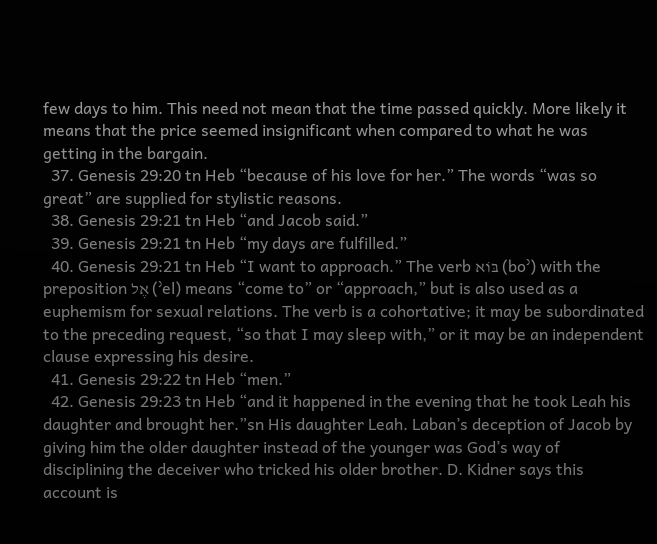few days to him. This need not mean that the time passed quickly. More likely it means that the price seemed insignificant when compared to what he was getting in the bargain.
  37. Genesis 29:20 tn Heb “because of his love for her.” The words “was so great” are supplied for stylistic reasons.
  38. Genesis 29:21 tn Heb “and Jacob said.”
  39. Genesis 29:21 tn Heb “my days are fulfilled.”
  40. Genesis 29:21 tn Heb “I want to approach.” The verb בּוֹא (boʾ) with the preposition אֶל (ʾel) means “come to” or “approach,” but is also used as a euphemism for sexual relations. The verb is a cohortative; it may be subordinated to the preceding request, “so that I may sleep with,” or it may be an independent clause expressing his desire.
  41. Genesis 29:22 tn Heb “men.”
  42. Genesis 29:23 tn Heb “and it happened in the evening that he took Leah his daughter and brought her.”sn His daughter Leah. Laban’s deception of Jacob by giving him the older daughter instead of the younger was God’s way of disciplining the deceiver who tricked his older brother. D. Kidner says this account is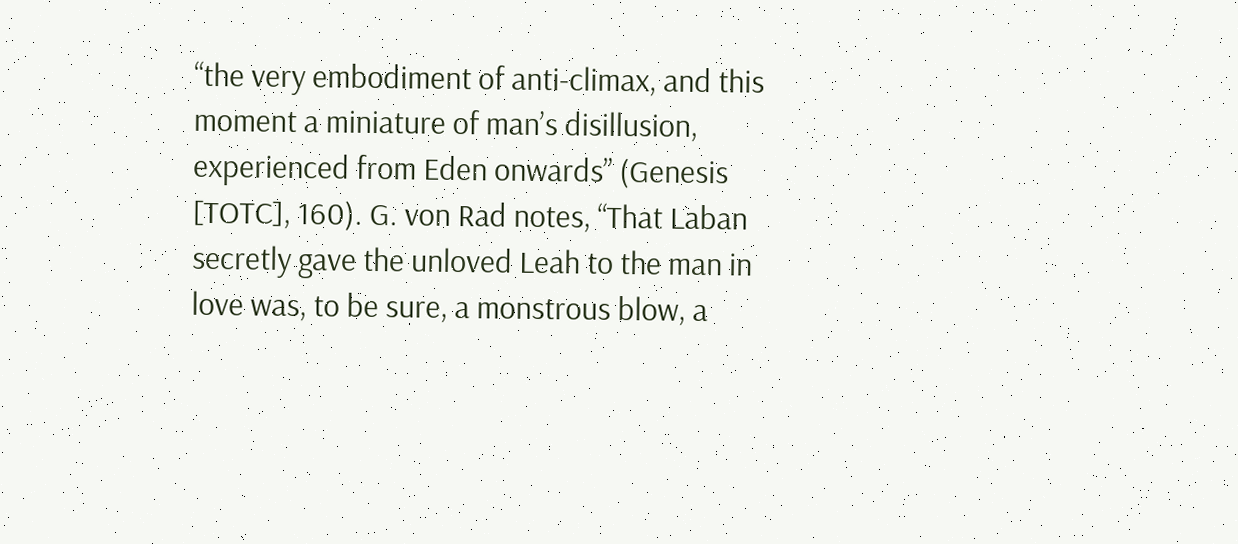“the very embodiment of anti-climax, and this moment a miniature of man’s disillusion, experienced from Eden onwards” (Genesis [TOTC], 160). G. von Rad notes, “That Laban secretly gave the unloved Leah to the man in love was, to be sure, a monstrous blow, a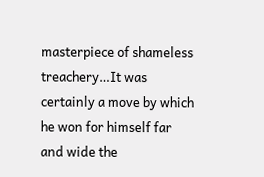masterpiece of shameless treachery…It was certainly a move by which he won for himself far and wide the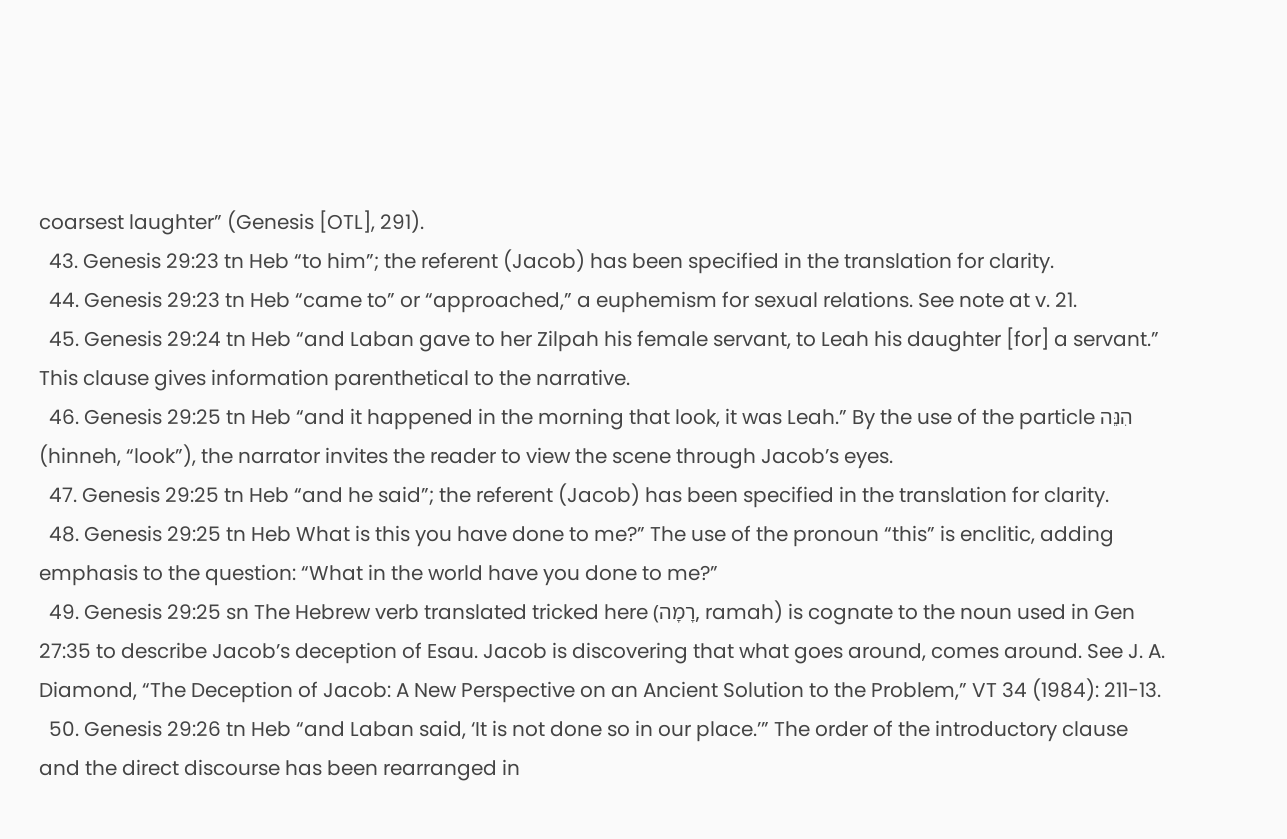coarsest laughter” (Genesis [OTL], 291).
  43. Genesis 29:23 tn Heb “to him”; the referent (Jacob) has been specified in the translation for clarity.
  44. Genesis 29:23 tn Heb “came to” or “approached,” a euphemism for sexual relations. See note at v. 21.
  45. Genesis 29:24 tn Heb “and Laban gave to her Zilpah his female servant, to Leah his daughter [for] a servant.” This clause gives information parenthetical to the narrative.
  46. Genesis 29:25 tn Heb “and it happened in the morning that look, it was Leah.” By the use of the particle הִנֵּה (hinneh, “look”), the narrator invites the reader to view the scene through Jacob’s eyes.
  47. Genesis 29:25 tn Heb “and he said”; the referent (Jacob) has been specified in the translation for clarity.
  48. Genesis 29:25 tn Heb What is this you have done to me?” The use of the pronoun “this” is enclitic, adding emphasis to the question: “What in the world have you done to me?”
  49. Genesis 29:25 sn The Hebrew verb translated tricked here (רָמָה, ramah) is cognate to the noun used in Gen 27:35 to describe Jacob’s deception of Esau. Jacob is discovering that what goes around, comes around. See J. A. Diamond, “The Deception of Jacob: A New Perspective on an Ancient Solution to the Problem,” VT 34 (1984): 211-13.
  50. Genesis 29:26 tn Heb “and Laban said, ‘It is not done so in our place.’” The order of the introductory clause and the direct discourse has been rearranged in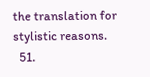the translation for stylistic reasons.
  51.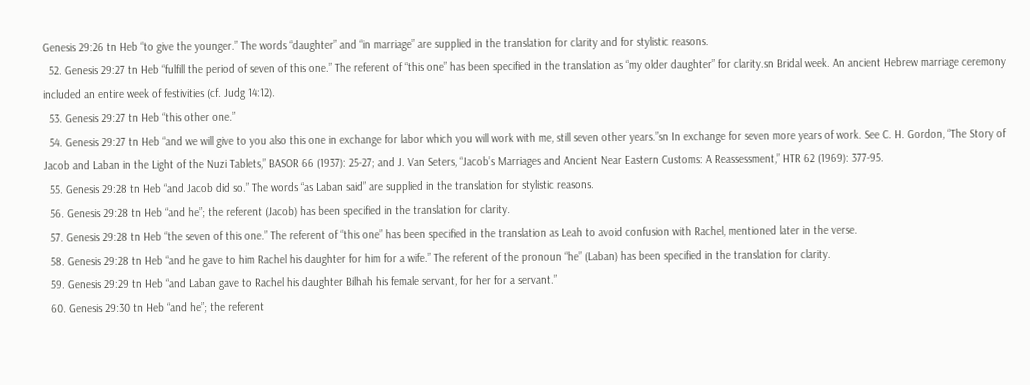Genesis 29:26 tn Heb “to give the younger.” The words “daughter” and “in marriage” are supplied in the translation for clarity and for stylistic reasons.
  52. Genesis 29:27 tn Heb “fulfill the period of seven of this one.” The referent of “this one” has been specified in the translation as “my older daughter” for clarity.sn Bridal week. An ancient Hebrew marriage ceremony included an entire week of festivities (cf. Judg 14:12).
  53. Genesis 29:27 tn Heb “this other one.”
  54. Genesis 29:27 tn Heb “and we will give to you also this one in exchange for labor which you will work with me, still seven other years.”sn In exchange for seven more years of work. See C. H. Gordon, “The Story of Jacob and Laban in the Light of the Nuzi Tablets,” BASOR 66 (1937): 25-27; and J. Van Seters, “Jacob’s Marriages and Ancient Near Eastern Customs: A Reassessment,” HTR 62 (1969): 377-95.
  55. Genesis 29:28 tn Heb “and Jacob did so.” The words “as Laban said” are supplied in the translation for stylistic reasons.
  56. Genesis 29:28 tn Heb “and he”; the referent (Jacob) has been specified in the translation for clarity.
  57. Genesis 29:28 tn Heb “the seven of this one.” The referent of “this one” has been specified in the translation as Leah to avoid confusion with Rachel, mentioned later in the verse.
  58. Genesis 29:28 tn Heb “and he gave to him Rachel his daughter for him for a wife.” The referent of the pronoun “he” (Laban) has been specified in the translation for clarity.
  59. Genesis 29:29 tn Heb “and Laban gave to Rachel his daughter Bilhah his female servant, for her for a servant.”
  60. Genesis 29:30 tn Heb “and he”; the referent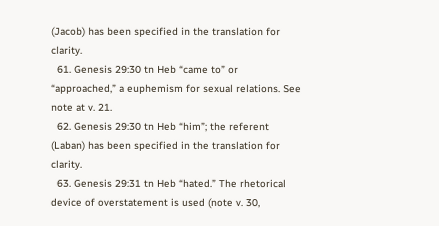(Jacob) has been specified in the translation for clarity.
  61. Genesis 29:30 tn Heb “came to” or “approached,” a euphemism for sexual relations. See note at v. 21.
  62. Genesis 29:30 tn Heb “him”; the referent (Laban) has been specified in the translation for clarity.
  63. Genesis 29:31 tn Heb “hated.” The rhetorical device of overstatement is used (note v. 30,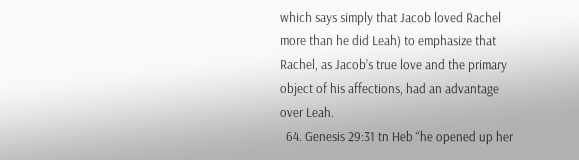which says simply that Jacob loved Rachel more than he did Leah) to emphasize that Rachel, as Jacob’s true love and the primary object of his affections, had an advantage over Leah.
  64. Genesis 29:31 tn Heb “he opened up her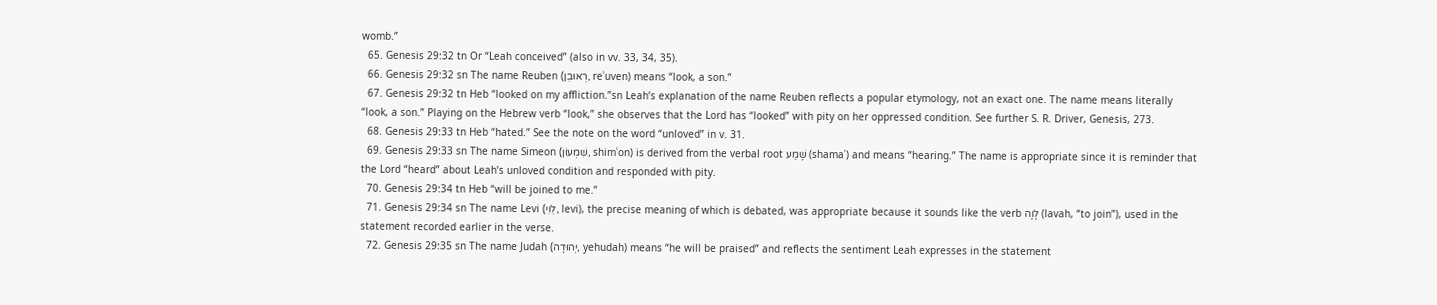womb.”
  65. Genesis 29:32 tn Or “Leah conceived” (also in vv. 33, 34, 35).
  66. Genesis 29:32 sn The name Reuben (רְאוּבֵן, reʾuven) means “look, a son.”
  67. Genesis 29:32 tn Heb “looked on my affliction.”sn Leah’s explanation of the name Reuben reflects a popular etymology, not an exact one. The name means literally “look, a son.” Playing on the Hebrew verb “look,” she observes that the Lord has “looked” with pity on her oppressed condition. See further S. R. Driver, Genesis, 273.
  68. Genesis 29:33 tn Heb “hated.” See the note on the word “unloved” in v. 31.
  69. Genesis 29:33 sn The name Simeon (שִׁמְעוֹן, shimʿon) is derived from the verbal root שָׁמַע (shamaʿ) and means “hearing.” The name is appropriate since it is reminder that the Lord “heard” about Leah’s unloved condition and responded with pity.
  70. Genesis 29:34 tn Heb “will be joined to me.”
  71. Genesis 29:34 sn The name Levi (לֵוִי, levi), the precise meaning of which is debated, was appropriate because it sounds like the verb לָוָה (lavah, “to join”), used in the statement recorded earlier in the verse.
  72. Genesis 29:35 sn The name Judah (יְהוּדָה, yehudah) means “he will be praised” and reflects the sentiment Leah expresses in the statement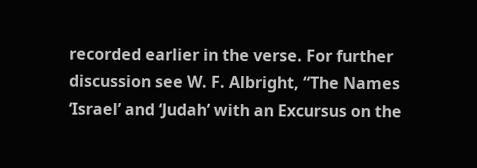recorded earlier in the verse. For further discussion see W. F. Albright, “The Names ‘Israel’ and ‘Judah’ with an Excursus on the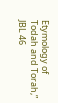Etymology of Todah and Torah,” JBL 46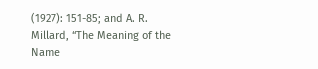(1927): 151-85; and A. R. Millard, “The Meaning of the Name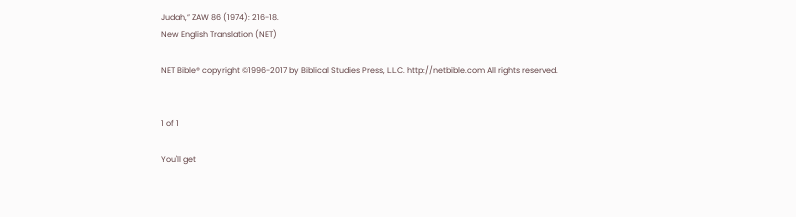Judah,” ZAW 86 (1974): 216-18.
New English Translation (NET)

NET Bible® copyright ©1996-2017 by Biblical Studies Press, L.L.C. http://netbible.com All rights reserved.


1 of 1

You'll get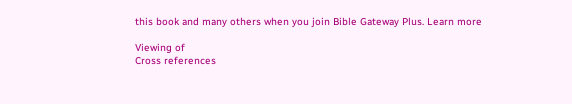this book and many others when you join Bible Gateway Plus. Learn more

Viewing of
Cross references